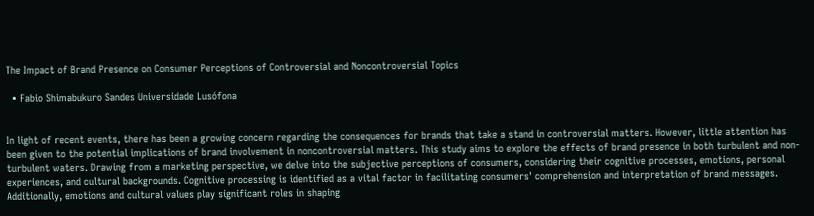The Impact of Brand Presence on Consumer Perceptions of Controversial and Noncontroversial Topics

  • Fabio Shimabukuro Sandes Universidade Lusófona


In light of recent events, there has been a growing concern regarding the consequences for brands that take a stand in controversial matters. However, little attention has been given to the potential implications of brand involvement in noncontroversial matters. This study aims to explore the effects of brand presence in both turbulent and non-turbulent waters. Drawing from a marketing perspective, we delve into the subjective perceptions of consumers, considering their cognitive processes, emotions, personal experiences, and cultural backgrounds. Cognitive processing is identified as a vital factor in facilitating consumers' comprehension and interpretation of brand messages. Additionally, emotions and cultural values play significant roles in shaping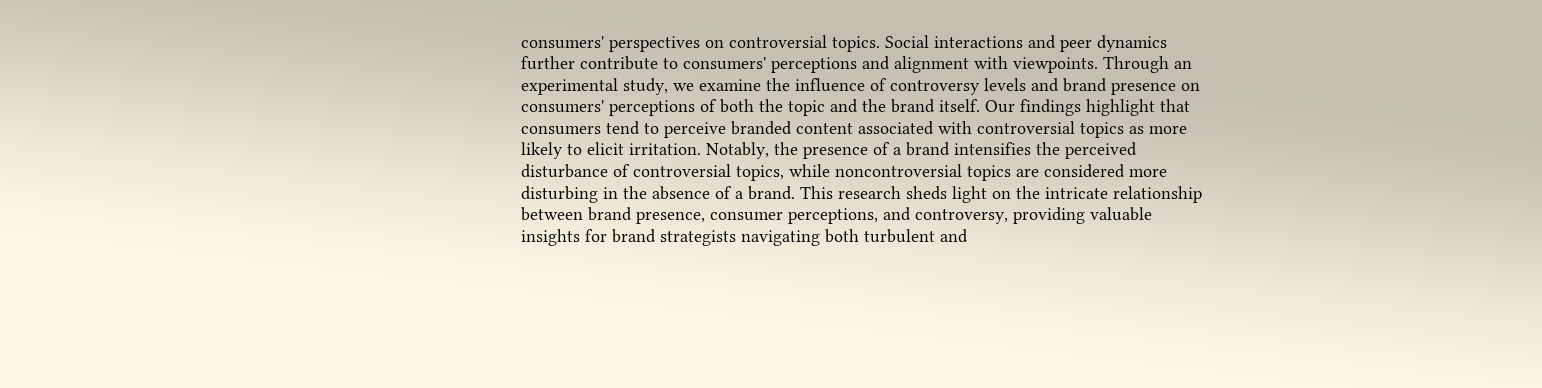consumers' perspectives on controversial topics. Social interactions and peer dynamics further contribute to consumers' perceptions and alignment with viewpoints. Through an experimental study, we examine the influence of controversy levels and brand presence on consumers' perceptions of both the topic and the brand itself. Our findings highlight that consumers tend to perceive branded content associated with controversial topics as more likely to elicit irritation. Notably, the presence of a brand intensifies the perceived disturbance of controversial topics, while noncontroversial topics are considered more disturbing in the absence of a brand. This research sheds light on the intricate relationship between brand presence, consumer perceptions, and controversy, providing valuable insights for brand strategists navigating both turbulent and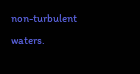non-turbulent waters.